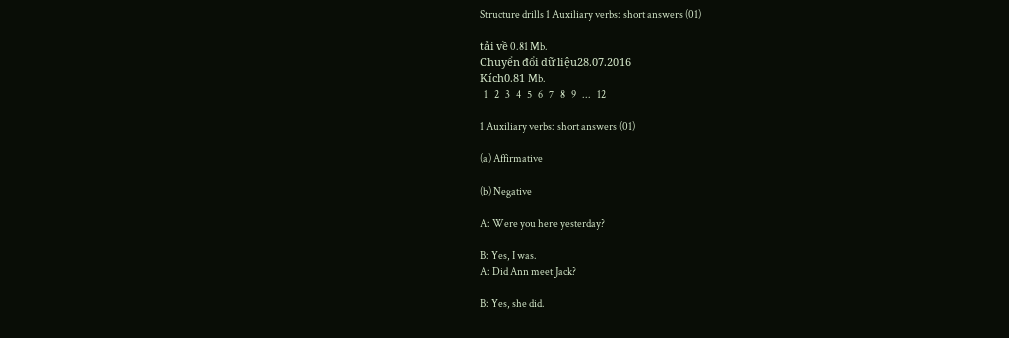Structure drills 1 Auxiliary verbs: short answers (01)

tải về 0.81 Mb.
Chuyển đổi dữ liệu28.07.2016
Kích0.81 Mb.
  1   2   3   4   5   6   7   8   9   ...   12

1 Auxiliary verbs: short answers (01)

(a) Affirmative

(b) Negative

A: Were you here yesterday?

B: Yes, I was.
A: Did Ann meet Jack?

B: Yes, she did.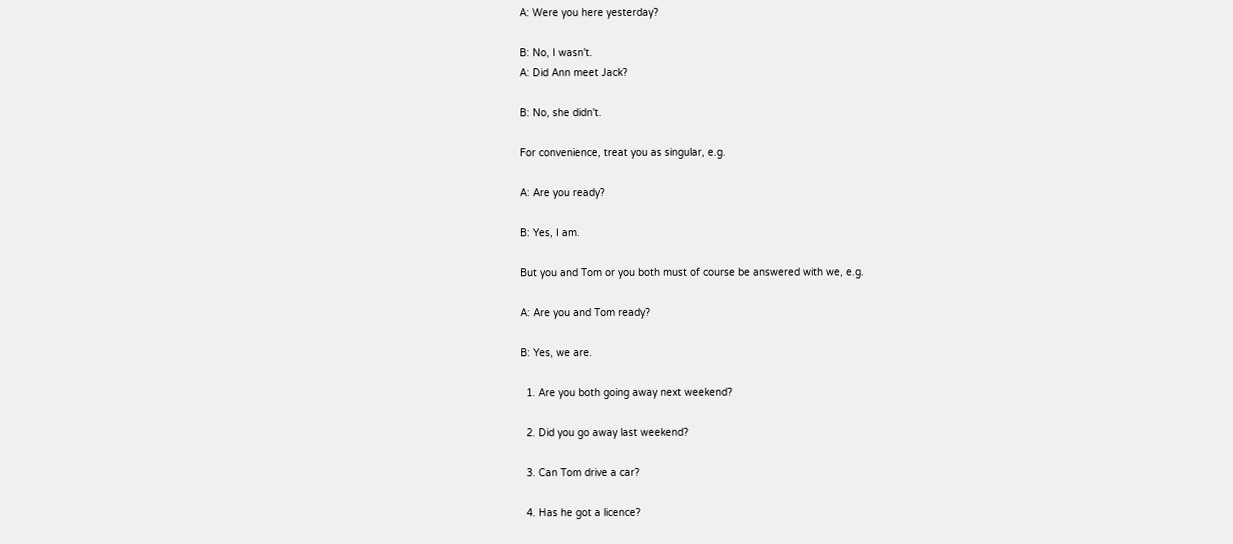A: Were you here yesterday?

B: No, I wasn't.
A: Did Ann meet Jack?

B: No, she didn't.

For convenience, treat you as singular, e.g.

A: Are you ready?

B: Yes, I am.

But you and Tom or you both must of course be answered with we, e.g.

A: Are you and Tom ready?

B: Yes, we are.

  1. Are you both going away next weekend?

  2. Did you go away last weekend?

  3. Can Tom drive a car?

  4. Has he got a licence?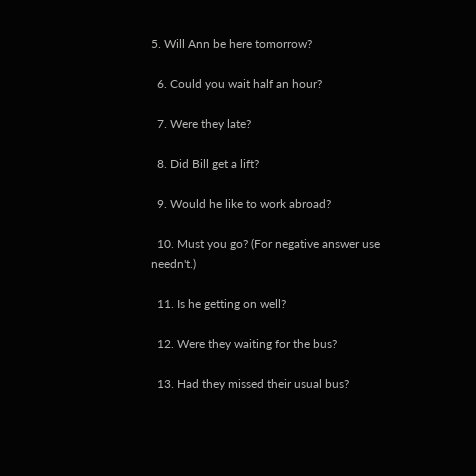5. Will Ann be here tomorrow?

  6. Could you wait half an hour?

  7. Were they late?

  8. Did Bill get a lift?

  9. Would he like to work abroad?

  10. Must you go? (For negative answer use needn't.)

  11. Is he getting on well?

  12. Were they waiting for the bus?

  13. Had they missed their usual bus?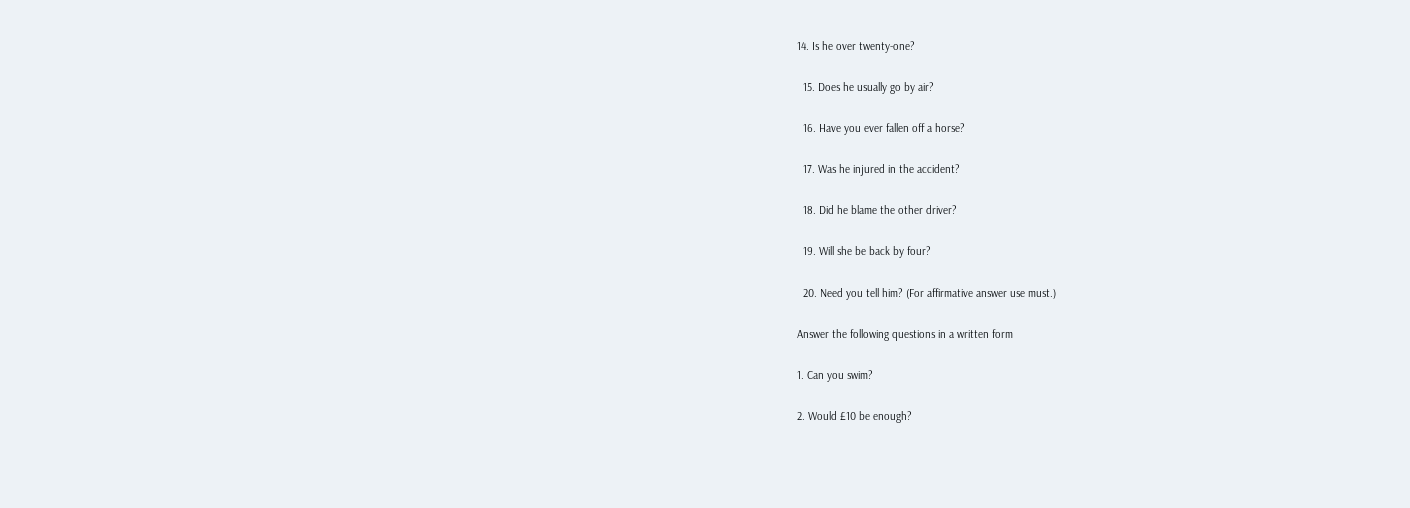14. Is he over twenty-one?

  15. Does he usually go by air?

  16. Have you ever fallen off a horse?

  17. Was he injured in the accident?

  18. Did he blame the other driver?

  19. Will she be back by four?

  20. Need you tell him? (For affirmative answer use must.)

Answer the following questions in a written form

1. Can you swim?

2. Would £10 be enough?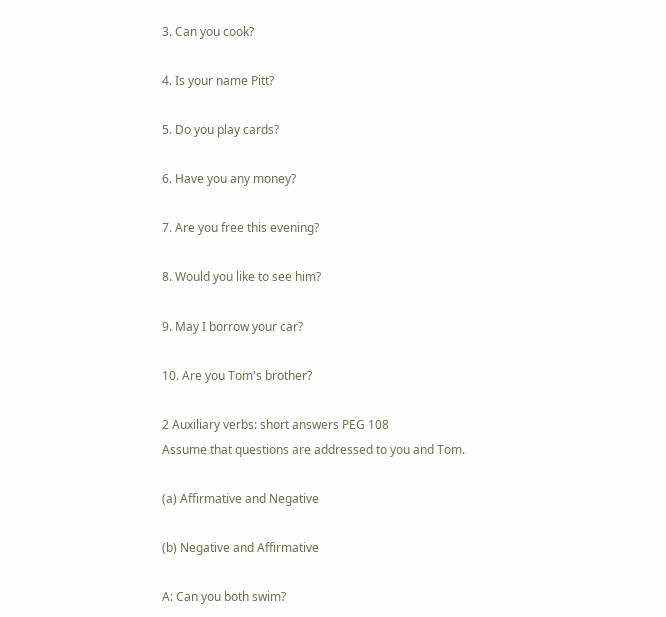3. Can you cook?

4. Is your name Pitt?

5. Do you play cards?

6. Have you any money?

7. Are you free this evening?

8. Would you like to see him?

9. May I borrow your car?

10. Are you Tom's brother?

2 Auxiliary verbs: short answers PEG 108
Assume that questions are addressed to you and Tom.

(a) Affirmative and Negative

(b) Negative and Affirmative

A: Can you both swim?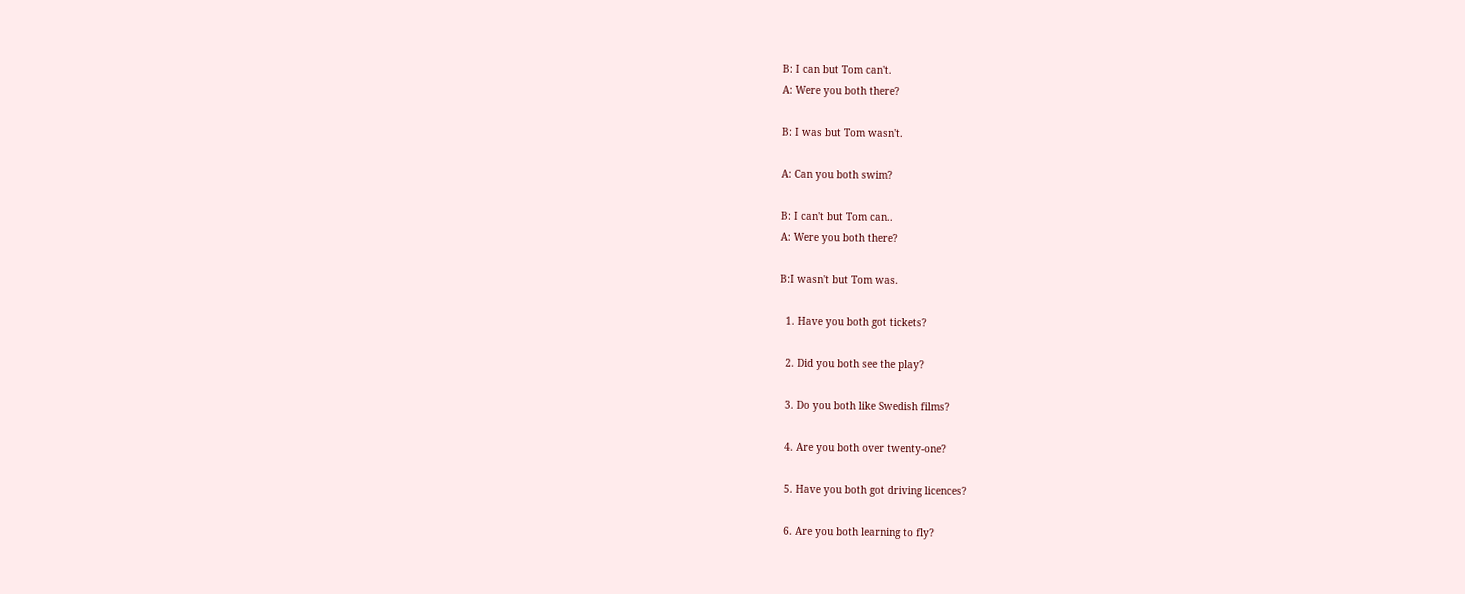B: I can but Tom can't.
A: Were you both there?

B: I was but Tom wasn't.

A: Can you both swim?

B: I can't but Tom can..
A: Were you both there?

B:I wasn't but Tom was.

  1. Have you both got tickets?

  2. Did you both see the play?

  3. Do you both like Swedish films?

  4. Are you both over twenty-one?

  5. Have you both got driving licences?

  6. Are you both learning to fly?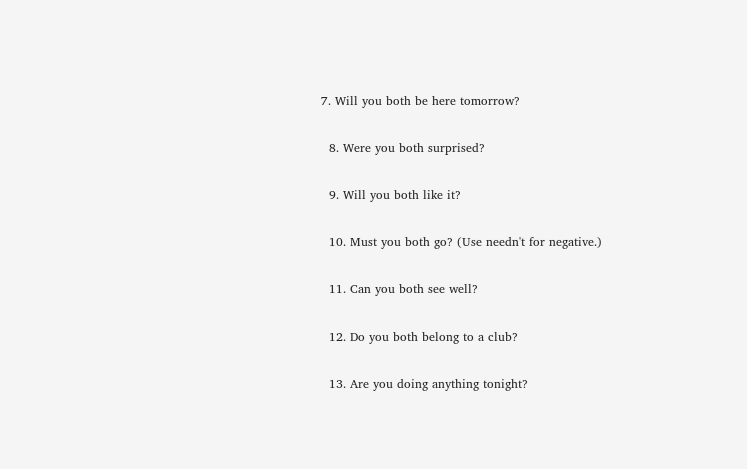7. Will you both be here tomorrow?

  8. Were you both surprised?

  9. Will you both like it?

  10. Must you both go? (Use needn't for negative.)

  11. Can you both see well?

  12. Do you both belong to a club?

  13. Are you doing anything tonight?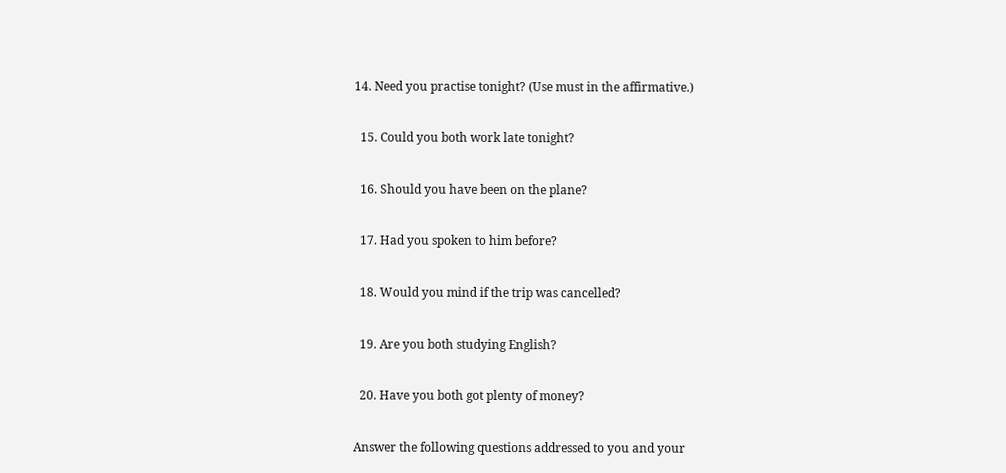14. Need you practise tonight? (Use must in the affirmative.)

  15. Could you both work late tonight?

  16. Should you have been on the plane?

  17. Had you spoken to him before?

  18. Would you mind if the trip was cancelled?

  19. Are you both studying English?

  20. Have you both got plenty of money?

Answer the following questions addressed to you and your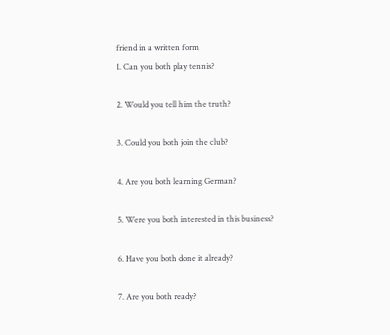friend in a written form
1. Can you both play tennis?

2. Would you tell him the truth?

3. Could you both join the club?

4. Are you both learning German?

5. Were you both interested in this business?

6. Have you both done it already?

7. Are you both ready?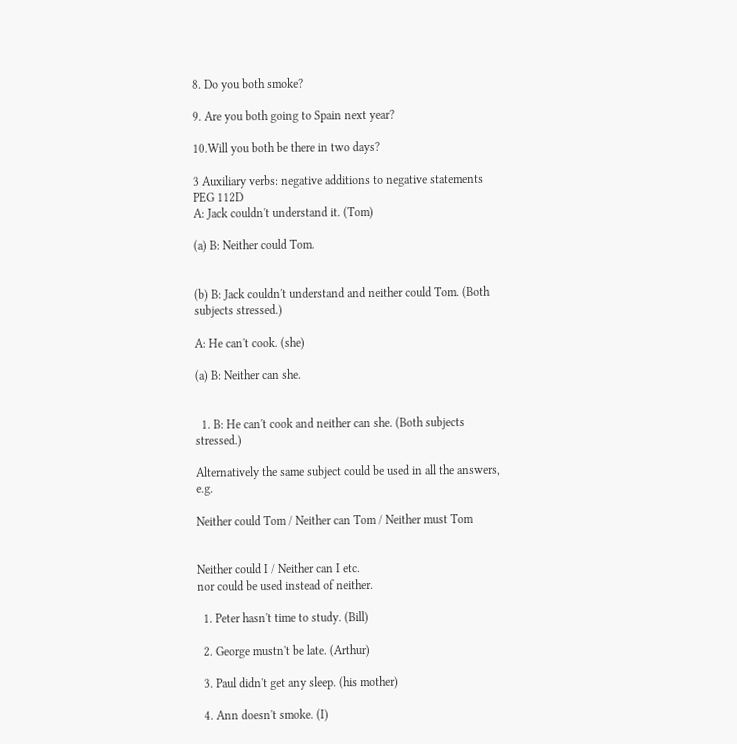8. Do you both smoke?

9. Are you both going to Spain next year?

10.Will you both be there in two days?

3 Auxiliary verbs: negative additions to negative statements PEG 112D
A: Jack couldn't understand it. (Tom)

(a) B: Neither could Tom.


(b) B: Jack couldn't understand and neither could Tom. (Both subjects stressed.)

A: He can't cook. (she)

(a) B: Neither can she.


  1. B: He can't cook and neither can she. (Both subjects stressed.)

Alternatively the same subject could be used in all the answers, e.g.

Neither could Tom / Neither can Tom / Neither must Tom


Neither could I / Neither can I etc.
nor could be used instead of neither.

  1. Peter hasn't time to study. (Bill)

  2. George mustn't be late. (Arthur)

  3. Paul didn't get any sleep. (his mother)

  4. Ann doesn't smoke. (I)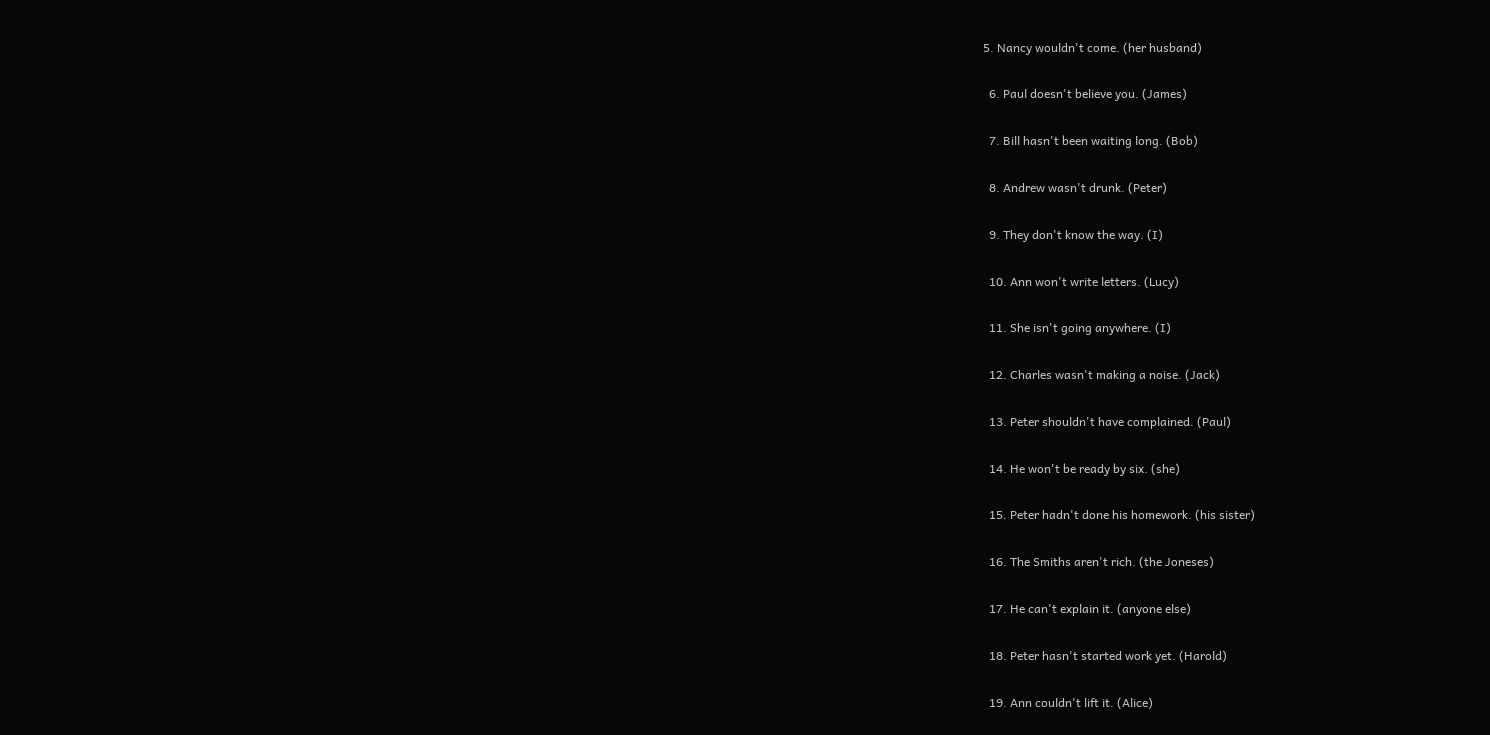5. Nancy wouldn't come. (her husband)

  6. Paul doesn't believe you. (James)

  7. Bill hasn't been waiting long. (Bob)

  8. Andrew wasn't drunk. (Peter)

  9. They don't know the way. (I)

  10. Ann won't write letters. (Lucy)

  11. She isn't going anywhere. (I)

  12. Charles wasn't making a noise. (Jack)

  13. Peter shouldn't have complained. (Paul)

  14. He won't be ready by six. (she)

  15. Peter hadn't done his homework. (his sister)

  16. The Smiths aren't rich. (the Joneses)

  17. He can't explain it. (anyone else)

  18. Peter hasn't started work yet. (Harold)

  19. Ann couldn't lift it. (Alice)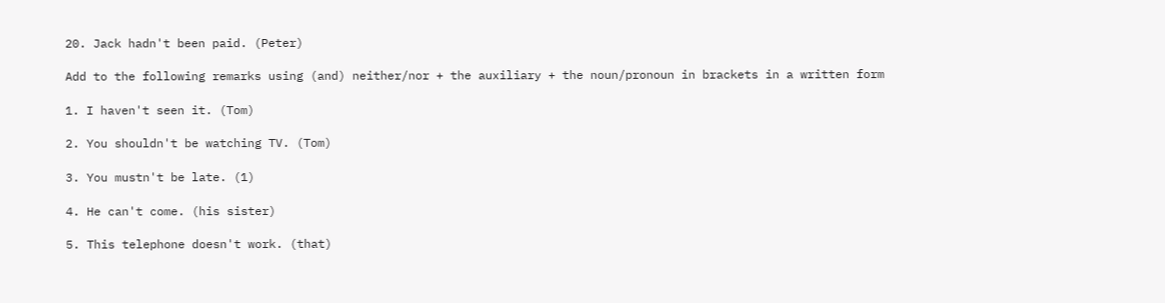20. Jack hadn't been paid. (Peter)

Add to the following remarks using (and) neither/nor + the auxiliary + the noun/pronoun in brackets in a written form

1. I haven't seen it. (Tom)

2. You shouldn't be watching TV. (Tom)

3. You mustn't be late. (1)

4. He can't come. (his sister)

5. This telephone doesn't work. (that)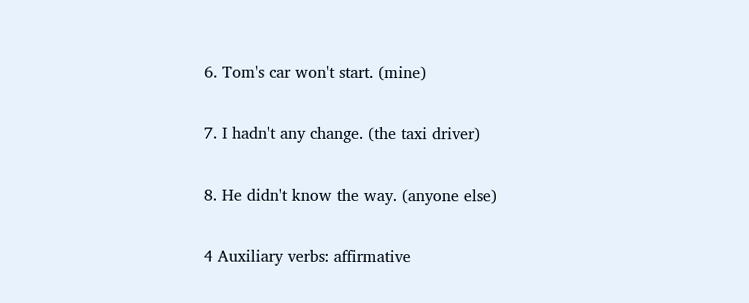6. Tom's car won't start. (mine)

7. I hadn't any change. (the taxi driver)

8. He didn't know the way. (anyone else)

4 Auxiliary verbs: affirmative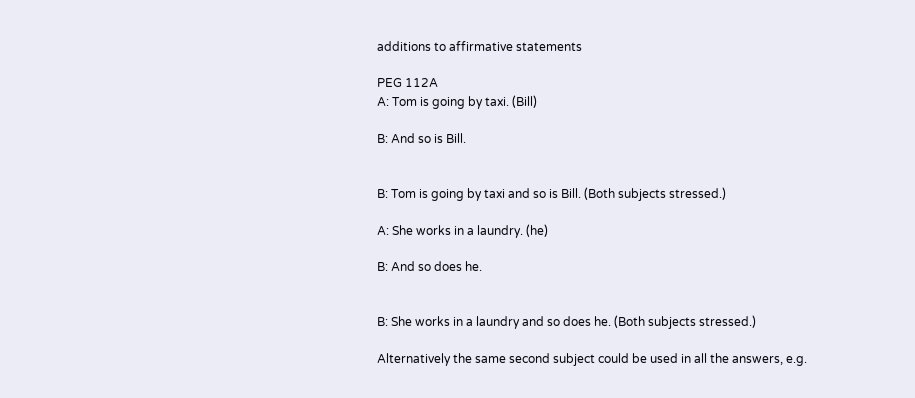additions to affirmative statements

PEG 112A
A: Tom is going by taxi. (Bill)

B: And so is Bill.


B: Tom is going by taxi and so is Bill. (Both subjects stressed.)

A: She works in a laundry. (he)

B: And so does he.


B: She works in a laundry and so does he. (Both subjects stressed.)

Alternatively the same second subject could be used in all the answers, e.g.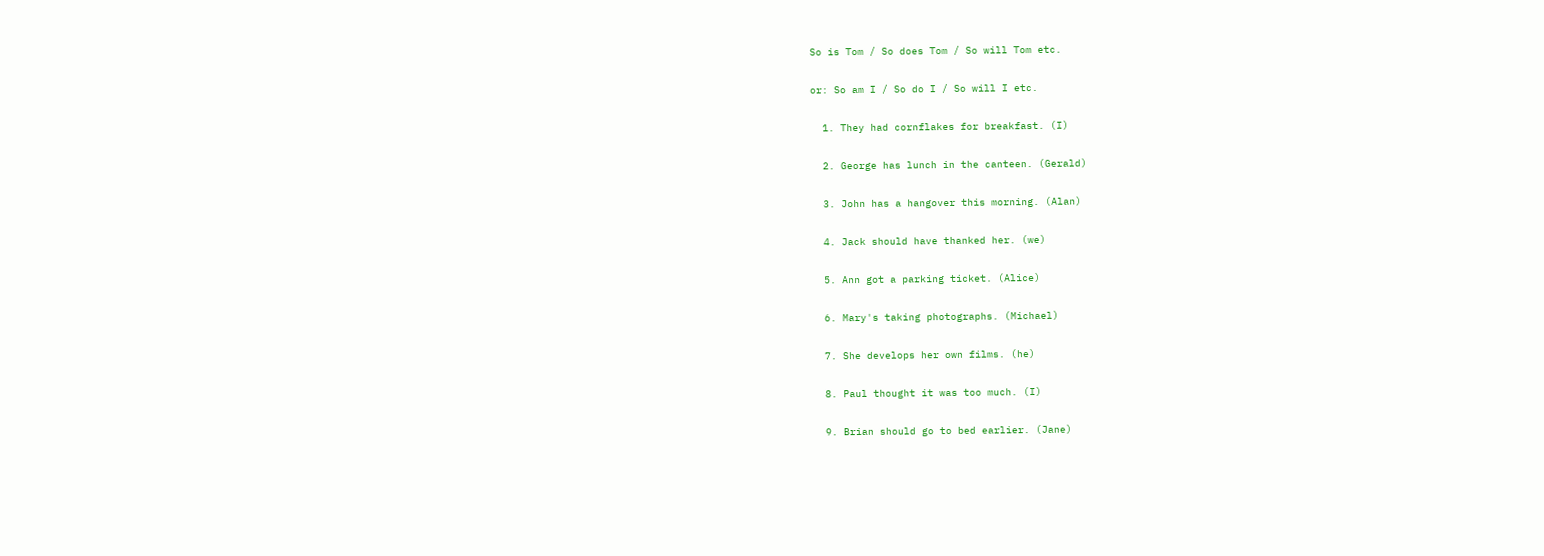So is Tom / So does Tom / So will Tom etc.

or: So am I / So do I / So will I etc.

  1. They had cornflakes for breakfast. (I)

  2. George has lunch in the canteen. (Gerald)

  3. John has a hangover this morning. (Alan)

  4. Jack should have thanked her. (we)

  5. Ann got a parking ticket. (Alice)

  6. Mary's taking photographs. (Michael)

  7. She develops her own films. (he)

  8. Paul thought it was too much. (I)

  9. Brian should go to bed earlier. (Jane)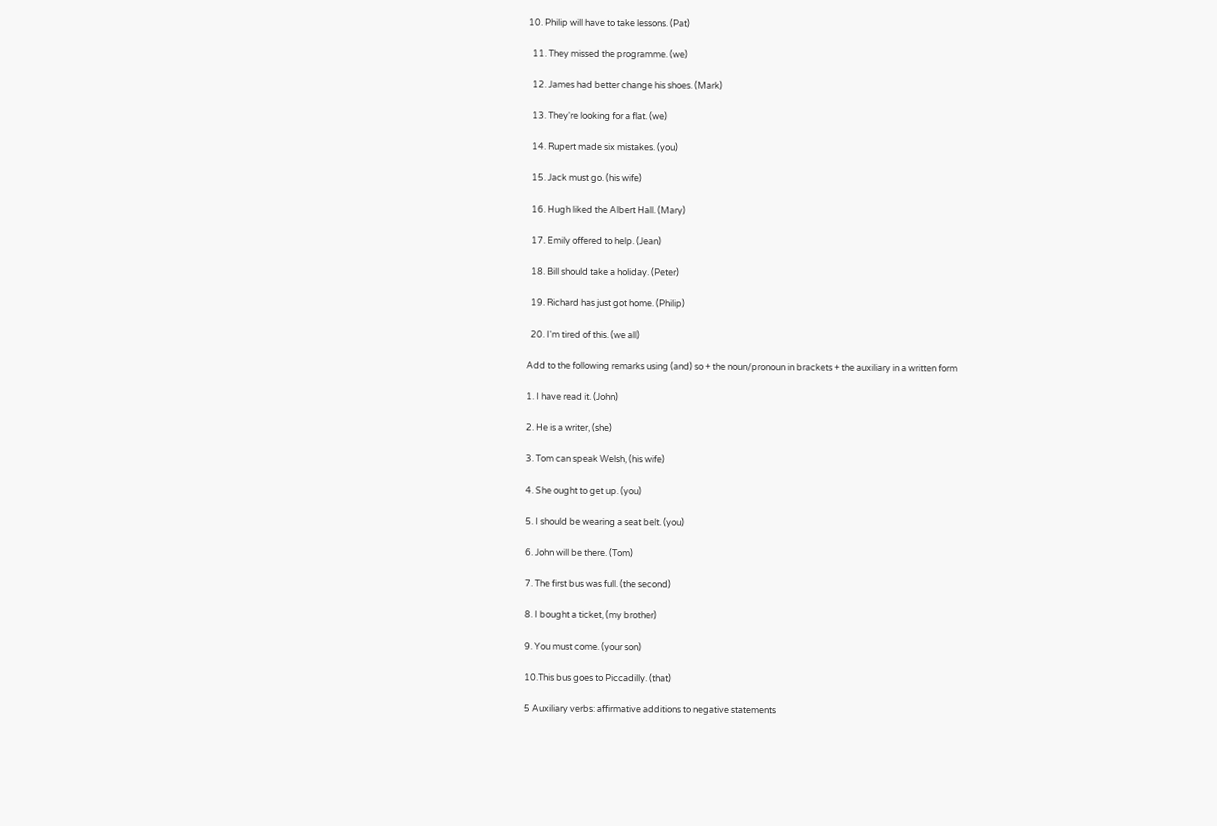10. Philip will have to take lessons. (Pat)

  11. They missed the programme. (we)

  12. James had better change his shoes. (Mark)

  13. They're looking for a flat. (we)

  14. Rupert made six mistakes. (you)

  15. Jack must go. (his wife)

  16. Hugh liked the Albert Hall. (Mary)

  17. Emily offered to help. (Jean)

  18. Bill should take a holiday. (Peter)

  19. Richard has just got home. (Philip)

  20. I'm tired of this. (we all)

Add to the following remarks using (and) so + the noun/pronoun in brackets + the auxiliary in a written form

1. I have read it. (John)

2. He is a writer, (she)

3. Tom can speak Welsh, (his wife)

4. She ought to get up. (you)

5. I should be wearing a seat belt. (you)

6. John will be there. (Tom)

7. The first bus was full. (the second)

8. I bought a ticket, (my brother)

9. You must come. (your son)

10.This bus goes to Piccadilly. (that)

5 Auxiliary verbs: affirmative additions to negative statements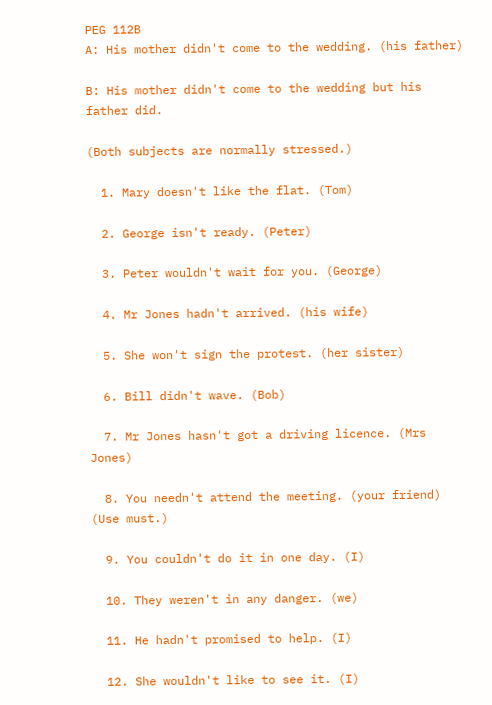PEG 112B
A: His mother didn't come to the wedding. (his father)

B: His mother didn't come to the wedding but his father did.

(Both subjects are normally stressed.)

  1. Mary doesn't like the flat. (Tom)

  2. George isn't ready. (Peter)

  3. Peter wouldn't wait for you. (George)

  4. Mr Jones hadn't arrived. (his wife)

  5. She won't sign the protest. (her sister)

  6. Bill didn't wave. (Bob)

  7. Mr Jones hasn't got a driving licence. (Mrs Jones)

  8. You needn't attend the meeting. (your friend) (Use must.)

  9. You couldn't do it in one day. (I)

  10. They weren't in any danger. (we)

  11. He hadn't promised to help. (I)

  12. She wouldn't like to see it. (I)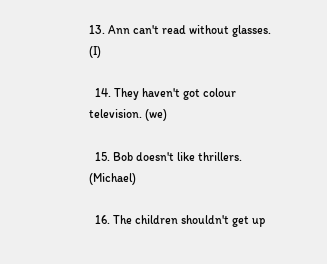13. Ann can't read without glasses. (I)

  14. They haven't got colour television. (we)

  15. Bob doesn't like thrillers. (Michael)

  16. The children shouldn't get up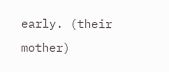early. (their mother)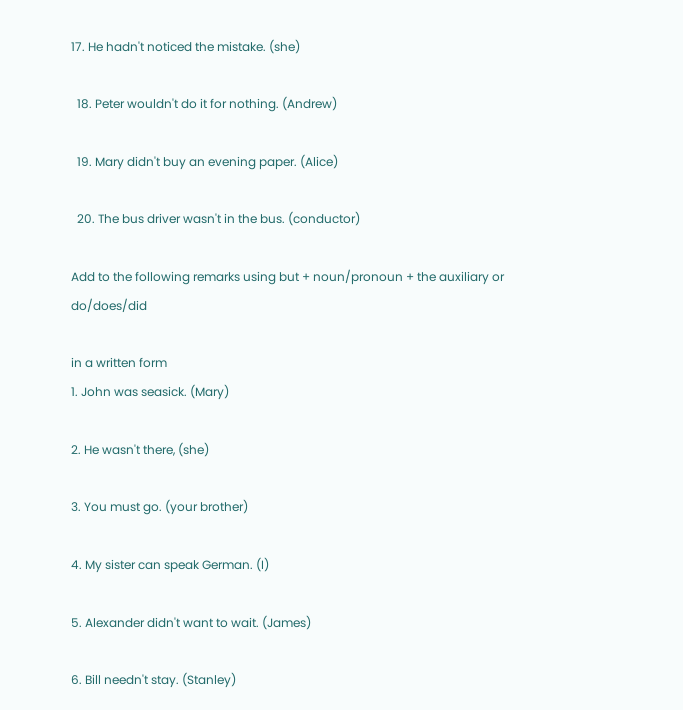17. He hadn't noticed the mistake. (she)

  18. Peter wouldn't do it for nothing. (Andrew)

  19. Mary didn't buy an evening paper. (Alice)

  20. The bus driver wasn't in the bus. (conductor)

Add to the following remarks using but + noun/pronoun + the auxiliary or do/does/did

in a written form
1. John was seasick. (Mary)

2. He wasn't there, (she)

3. You must go. (your brother)

4. My sister can speak German. (I)

5. Alexander didn't want to wait. (James)

6. Bill needn't stay. (Stanley)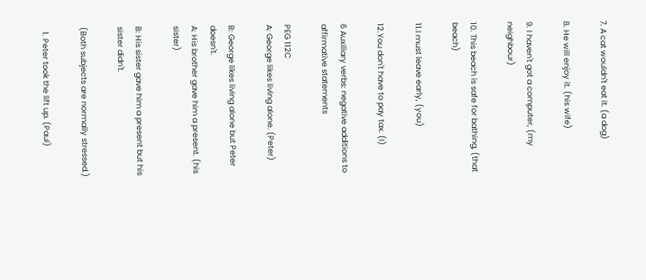7. A cat wouldn't eat it. (a dog)

8. He will enjoy it. (his wife)

9. I haven't got a computer, (my neighbour)

10. This beach is safe for bathing, (that beach)

11.I must leave early, (you)

12.You don't have to pay tax. (I)

6 Auxiliary verbs: negative additions to affirmative statements

PEG 112C
A: George likes living alone. (Peter)

B: George likes living alone but Peter doesn't.
A: His brother gave him a present. (his sister)

B: His sister gave him a present but his sister didn't.

(Both subjects are normally stressed.)

  1. Peter took the lift up. (Paul)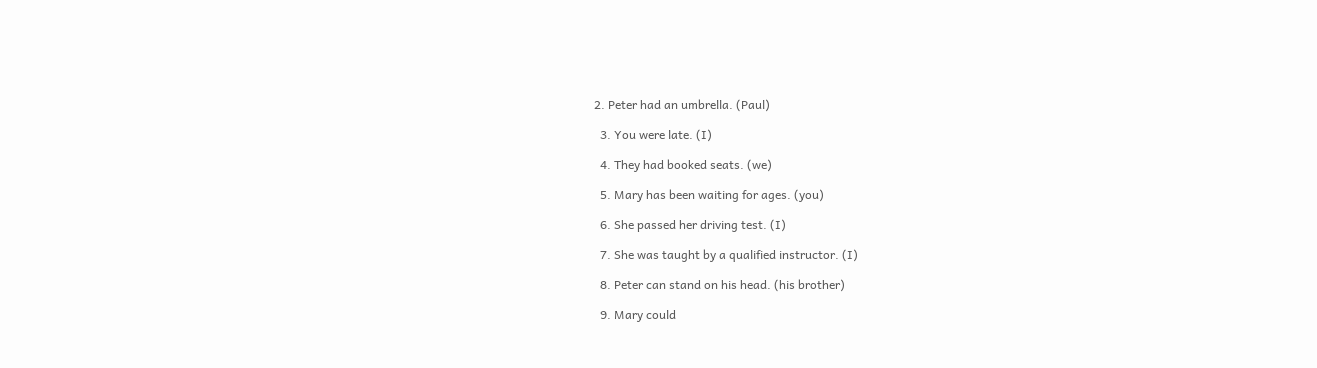2. Peter had an umbrella. (Paul)

  3. You were late. (I)

  4. They had booked seats. (we)

  5. Mary has been waiting for ages. (you)

  6. She passed her driving test. (I)

  7. She was taught by a qualified instructor. (I)

  8. Peter can stand on his head. (his brother)

  9. Mary could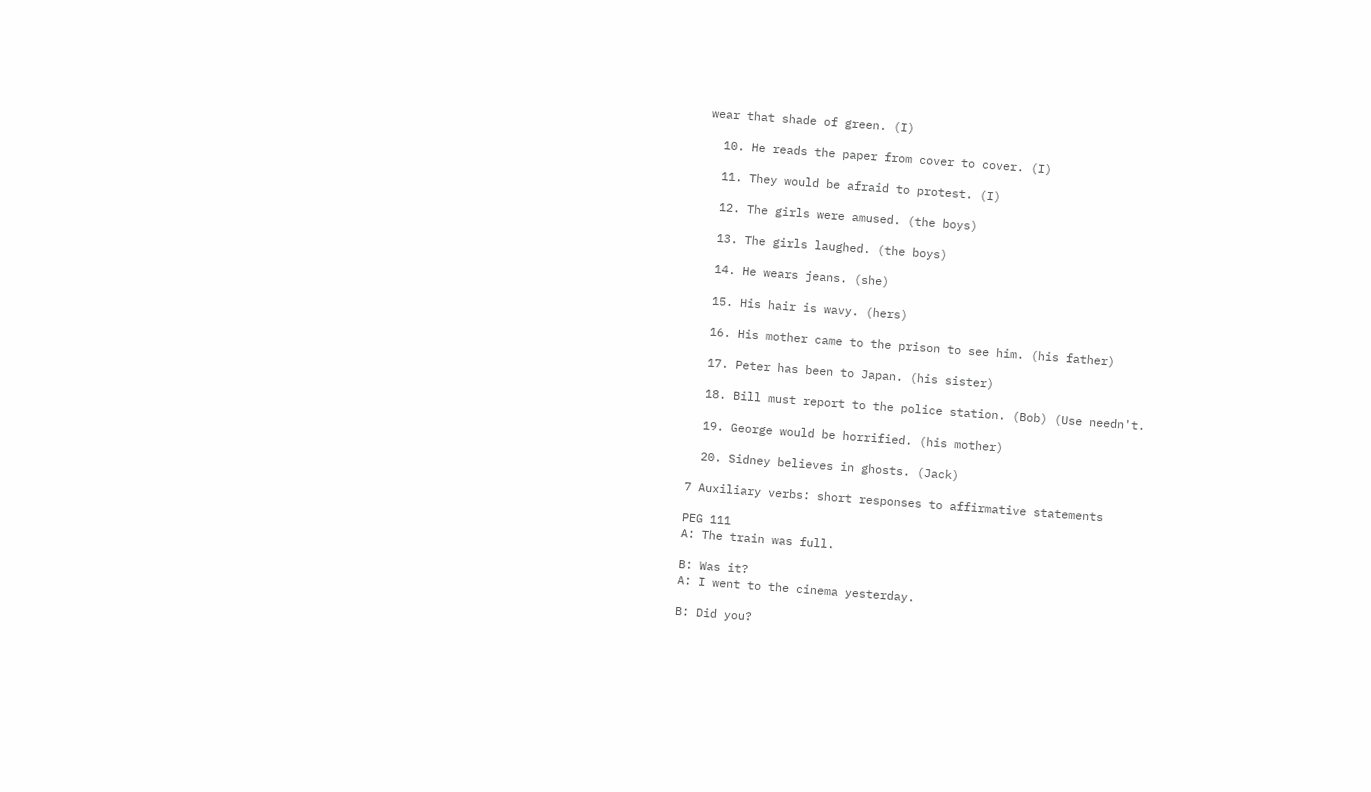wear that shade of green. (I)

  10. He reads the paper from cover to cover. (I)

  11. They would be afraid to protest. (I)

  12. The girls were amused. (the boys)

  13. The girls laughed. (the boys)

  14. He wears jeans. (she)

  15. His hair is wavy. (hers)

  16. His mother came to the prison to see him. (his father)

  17. Peter has been to Japan. (his sister)

  18. Bill must report to the police station. (Bob) (Use needn't.

  19. George would be horrified. (his mother)

  20. Sidney believes in ghosts. (Jack)

7 Auxiliary verbs: short responses to affirmative statements

PEG 111
A: The train was full.

B: Was it?
A: I went to the cinema yesterday.

B: Did you?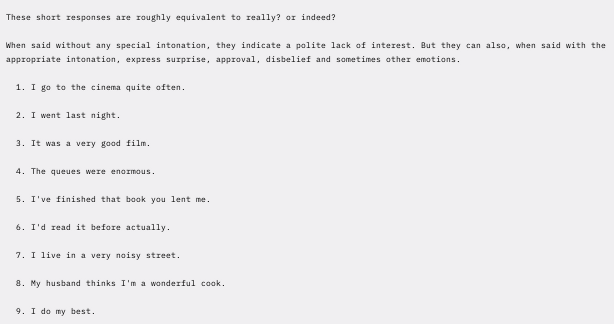These short responses are roughly equivalent to really? or indeed?

When said without any special intonation, they indicate a polite lack of interest. But they can also, when said with the appropriate intonation, express surprise, approval, disbelief and sometimes other emotions.

  1. I go to the cinema quite often.

  2. I went last night.

  3. It was a very good film.

  4. The queues were enormous.

  5. I've finished that book you lent me.

  6. I'd read it before actually.

  7. I live in a very noisy street.

  8. My husband thinks I'm a wonderful cook.

  9. I do my best.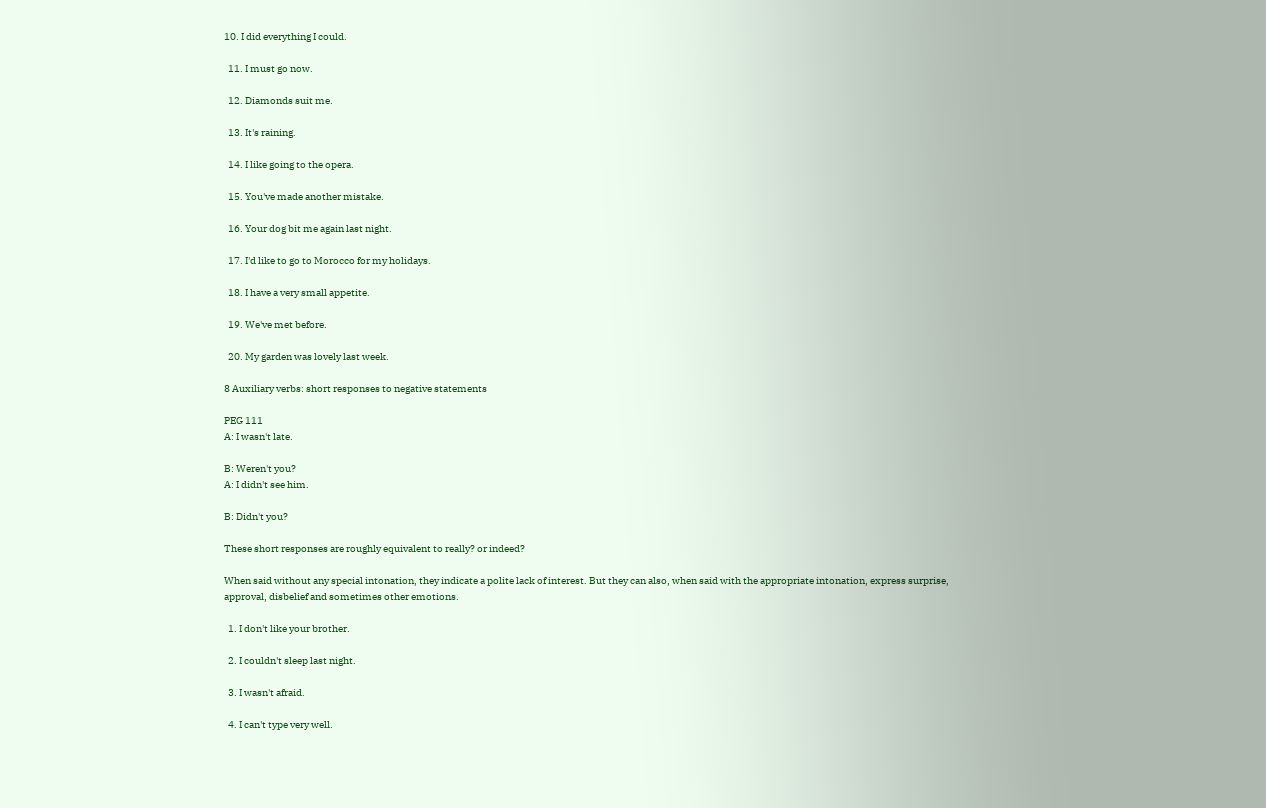10. I did everything I could.

  11. I must go now.

  12. Diamonds suit me.

  13. It's raining.

  14. I like going to the opera.

  15. You've made another mistake.

  16. Your dog bit me again last night.

  17. I'd like to go to Morocco for my holidays.

  18. I have a very small appetite.

  19. We've met before.

  20. My garden was lovely last week.

8 Auxiliary verbs: short responses to negative statements

PEG 111
A: I wasn't late.

B: Weren't you?
A: I didn't see him.

B: Didn't you?

These short responses are roughly equivalent to really? or indeed?

When said without any special intonation, they indicate a polite lack of interest. But they can also, when said with the appropriate intonation, express surprise, approval, disbelief and sometimes other emotions.

  1. I don't like your brother.

  2. I couldn't sleep last night.

  3. I wasn't afraid.

  4. I can't type very well.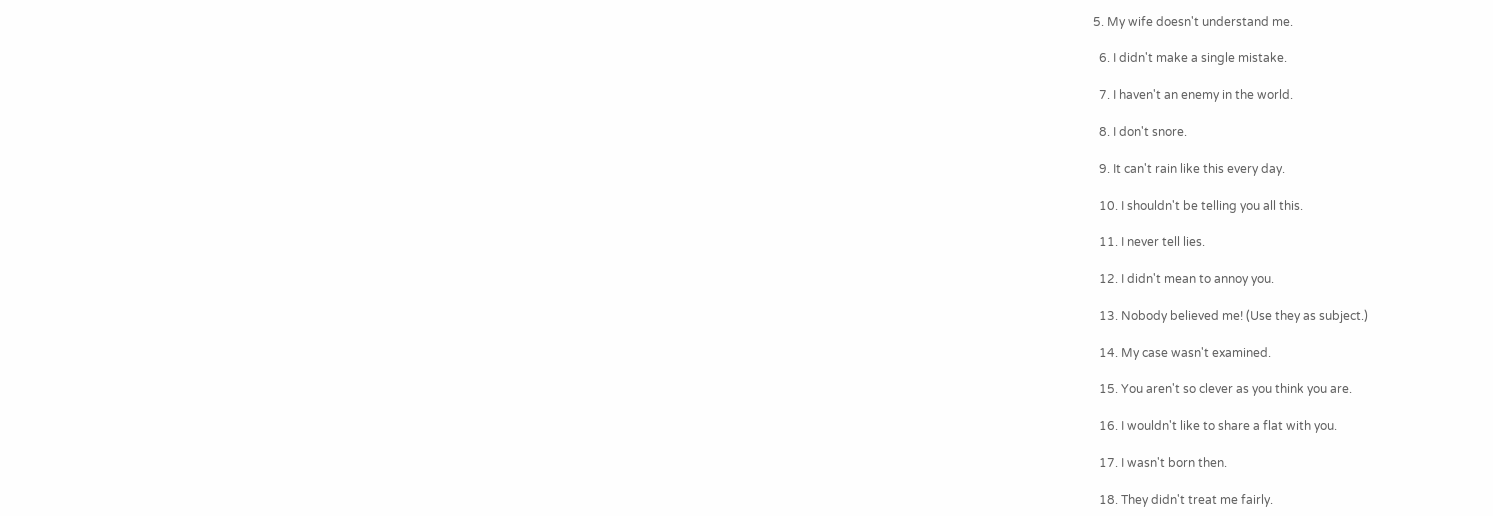5. My wife doesn't understand me.

  6. I didn't make a single mistake.

  7. I haven't an enemy in the world.

  8. I don't snore.

  9. It can't rain like this every day.

  10. I shouldn't be telling you all this.

  11. I never tell lies.

  12. I didn't mean to annoy you.

  13. Nobody believed me! (Use they as subject.)

  14. My case wasn't examined.

  15. You aren't so clever as you think you are.

  16. I wouldn't like to share a flat with you.

  17. I wasn't born then.

  18. They didn't treat me fairly.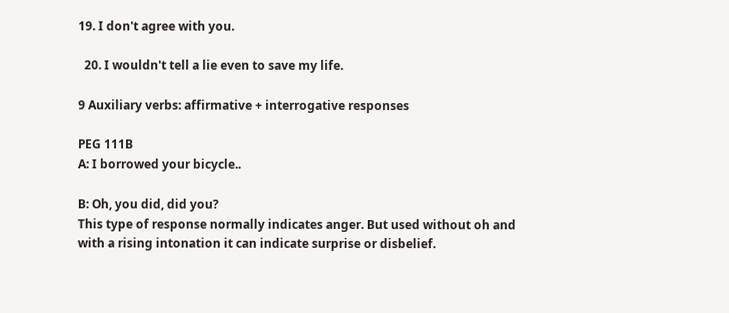19. I don't agree with you.

  20. I wouldn't tell a lie even to save my life.

9 Auxiliary verbs: affirmative + interrogative responses

PEG 111B
A: I borrowed your bicycle..

B: Oh, you did, did you?
This type of response normally indicates anger. But used without oh and with a rising intonation it can indicate surprise or disbelief.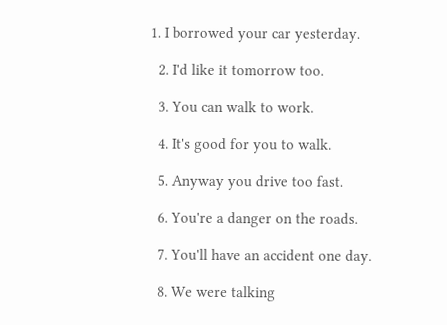1. I borrowed your car yesterday.

  2. I'd like it tomorrow too.

  3. You can walk to work.

  4. It's good for you to walk.

  5. Anyway you drive too fast.

  6. You're a danger on the roads.

  7. You'll have an accident one day.

  8. We were talking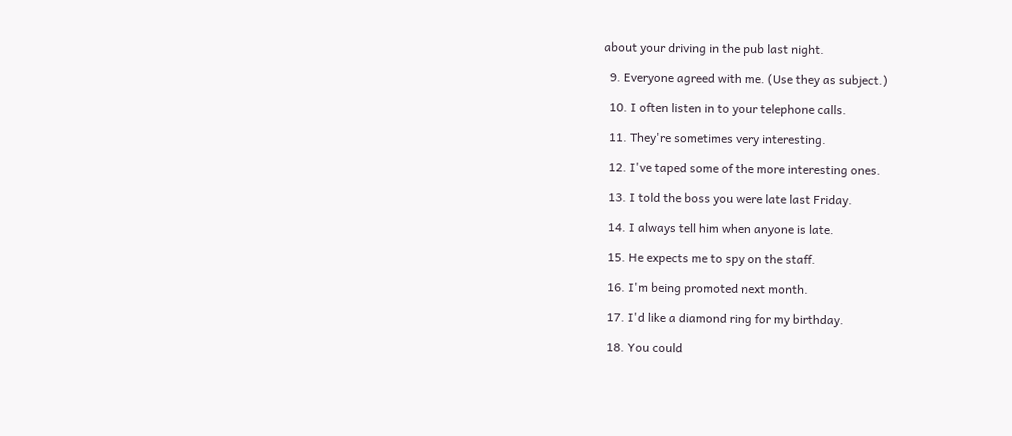about your driving in the pub last night.

  9. Everyone agreed with me. (Use they as subject.)

  10. I often listen in to your telephone calls.

  11. They're sometimes very interesting.

  12. I've taped some of the more interesting ones.

  13. I told the boss you were late last Friday.

  14. I always tell him when anyone is late.

  15. He expects me to spy on the staff.

  16. I'm being promoted next month.

  17. I'd like a diamond ring for my birthday.

  18. You could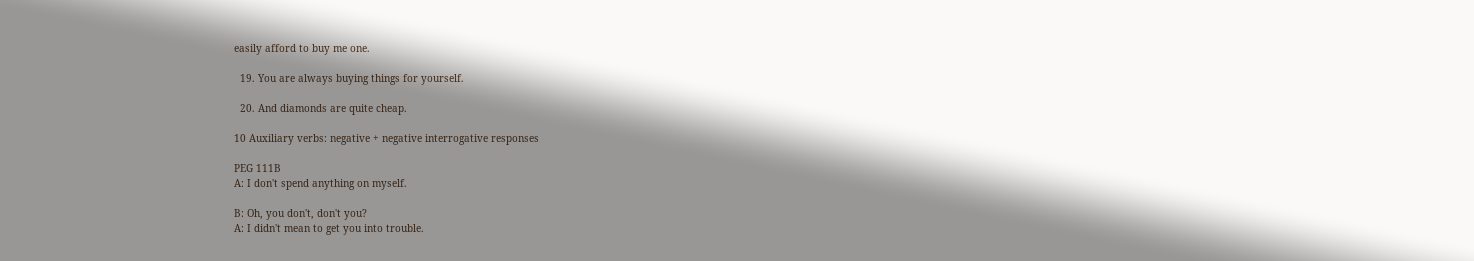easily afford to buy me one.

  19. You are always buying things for yourself.

  20. And diamonds are quite cheap.

10 Auxiliary verbs: negative + negative interrogative responses

PEG 111B
A: I don't spend anything on myself.

B: Oh, you don't, don't you?
A: I didn't mean to get you into trouble.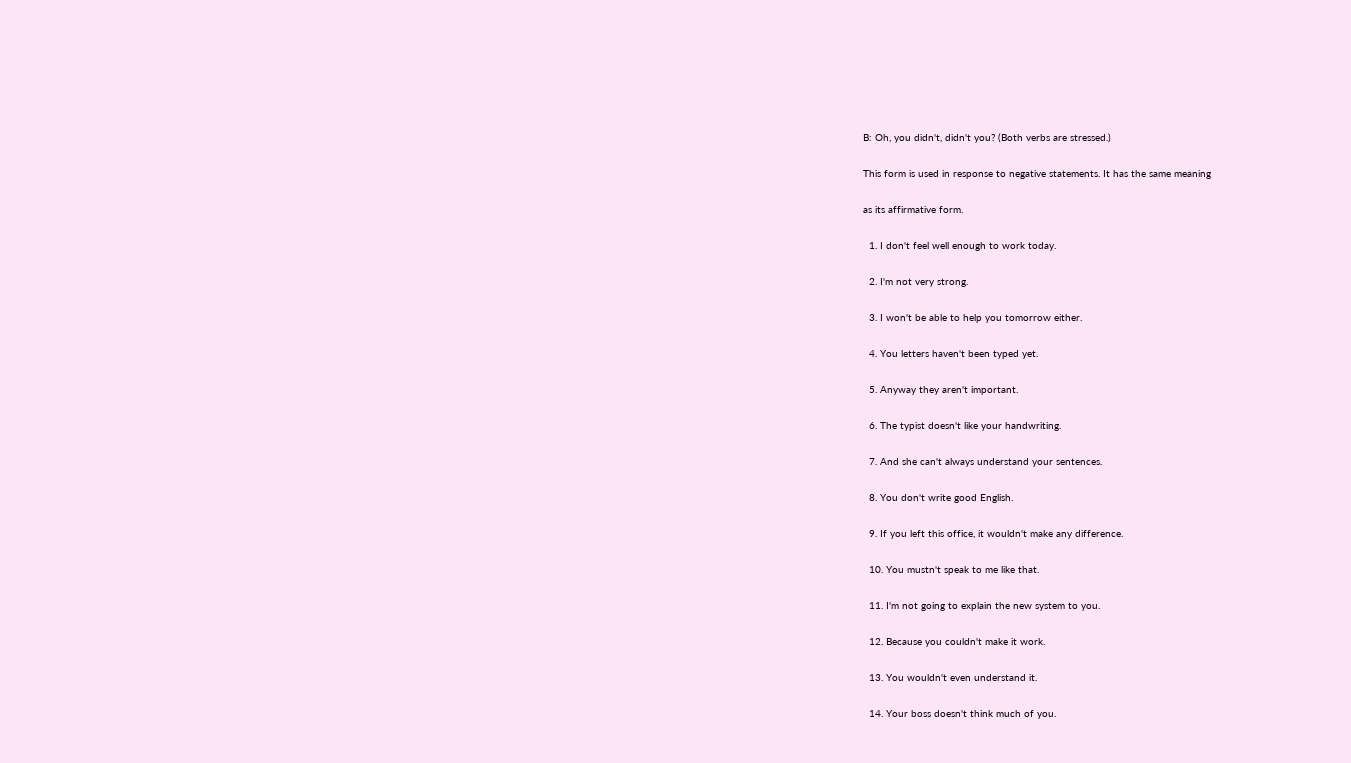B: Oh, you didn't, didn't you? (Both verbs are stressed.)

This form is used in response to negative statements. It has the same meaning

as its affirmative form.

  1. I don't feel well enough to work today.

  2. I'm not very strong.

  3. I won't be able to help you tomorrow either.

  4. You letters haven't been typed yet.

  5. Anyway they aren't important.

  6. The typist doesn't like your handwriting.

  7. And she can't always understand your sentences.

  8. You don't write good English.

  9. If you left this office, it wouldn't make any difference.

  10. You mustn't speak to me like that.

  11. I'm not going to explain the new system to you.

  12. Because you couldn't make it work.

  13. You wouldn't even understand it.

  14. Your boss doesn't think much of you.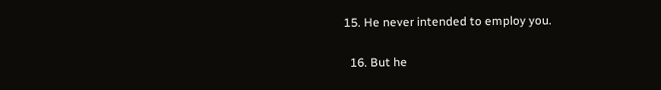15. He never intended to employ you.

  16. But he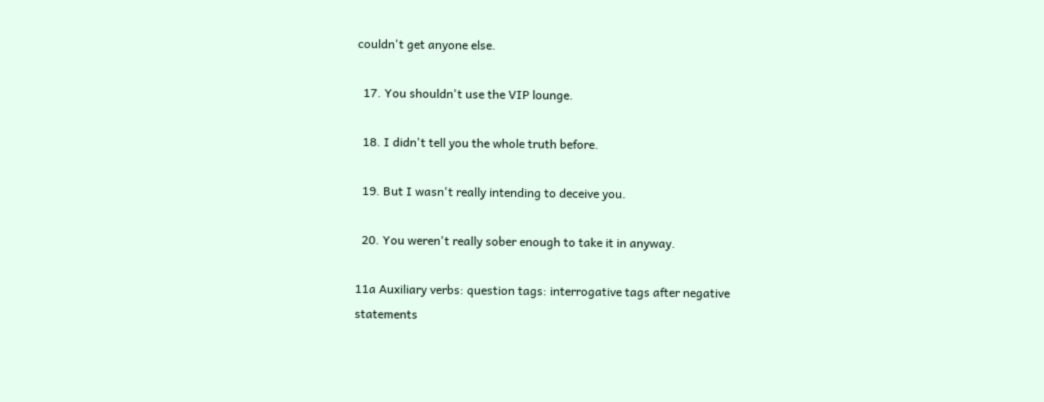couldn't get anyone else.

  17. You shouldn't use the VIP lounge.

  18. I didn't tell you the whole truth before.

  19. But I wasn't really intending to deceive you.

  20. You weren't really sober enough to take it in anyway.

11a Auxiliary verbs: question tags: interrogative tags after negative statements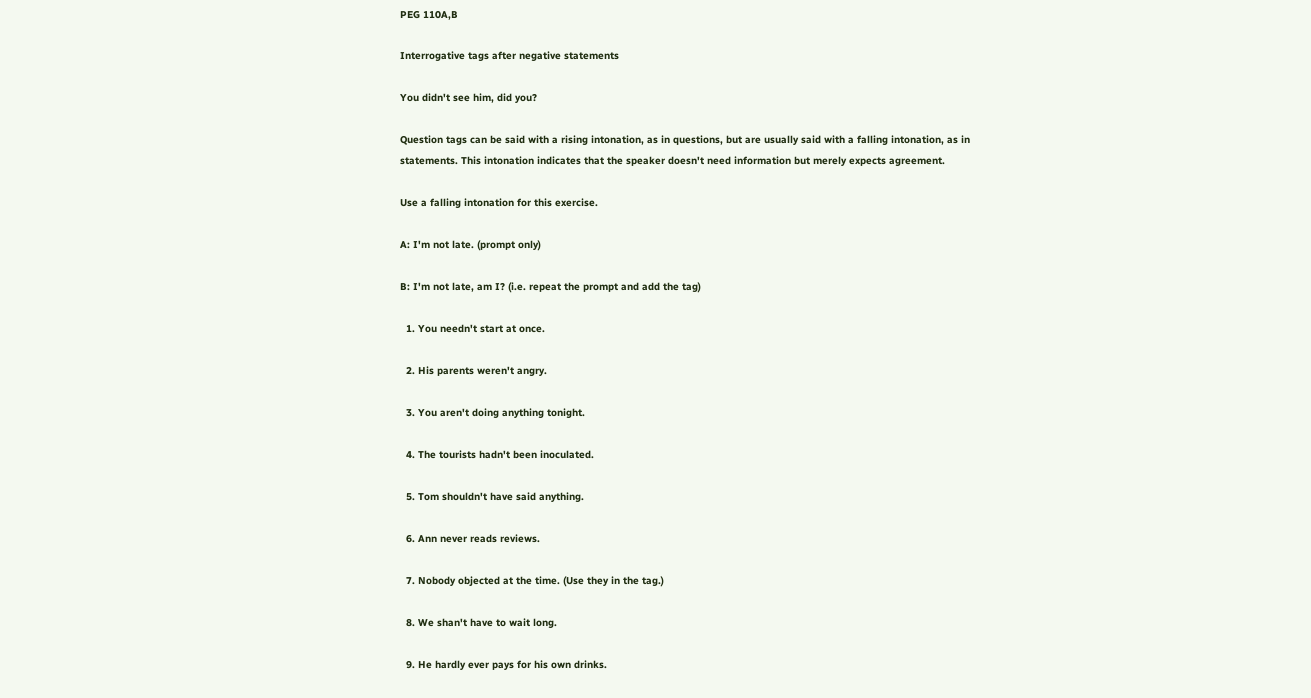PEG 110A,B

Interrogative tags after negative statements

You didn't see him, did you?

Question tags can be said with a rising intonation, as in questions, but are usually said with a falling intonation, as in statements. This intonation indicates that the speaker doesn't need information but merely expects agreement.

Use a falling intonation for this exercise.

A: I'm not late. (prompt only)

B: I'm not late, am I? (i.e. repeat the prompt and add the tag)

  1. You needn't start at once.

  2. His parents weren't angry.

  3. You aren't doing anything tonight.

  4. The tourists hadn't been inoculated.

  5. Tom shouldn't have said anything.

  6. Ann never reads reviews.

  7. Nobody objected at the time. (Use they in the tag.)

  8. We shan't have to wait long.

  9. He hardly ever pays for his own drinks.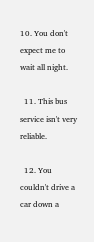10. You don't expect me to wait all night.

  11. This bus service isn't very reliable.

  12. You couldn't drive a car down a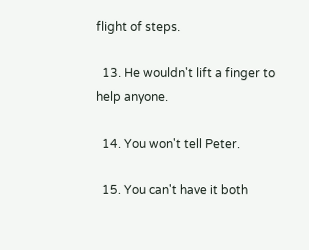flight of steps.

  13. He wouldn't lift a finger to help anyone.

  14. You won't tell Peter.

  15. You can't have it both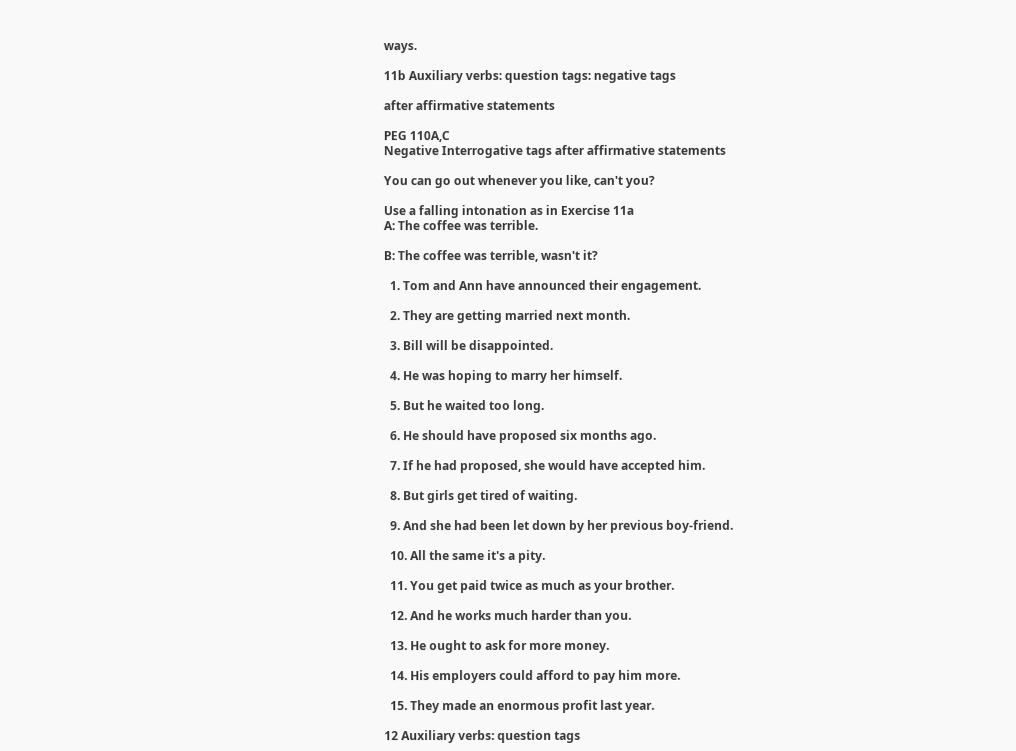ways.

11b Auxiliary verbs: question tags: negative tags

after affirmative statements

PEG 110A,C
Negative Interrogative tags after affirmative statements

You can go out whenever you like, can't you?

Use a falling intonation as in Exercise 11a
A: The coffee was terrible.

B: The coffee was terrible, wasn't it?

  1. Tom and Ann have announced their engagement.

  2. They are getting married next month.

  3. Bill will be disappointed.

  4. He was hoping to marry her himself.

  5. But he waited too long.

  6. He should have proposed six months ago.

  7. If he had proposed, she would have accepted him.

  8. But girls get tired of waiting.

  9. And she had been let down by her previous boy-friend.

  10. All the same it's a pity.

  11. You get paid twice as much as your brother.

  12. And he works much harder than you.

  13. He ought to ask for more money.

  14. His employers could afford to pay him more.

  15. They made an enormous profit last year.

12 Auxiliary verbs: question tags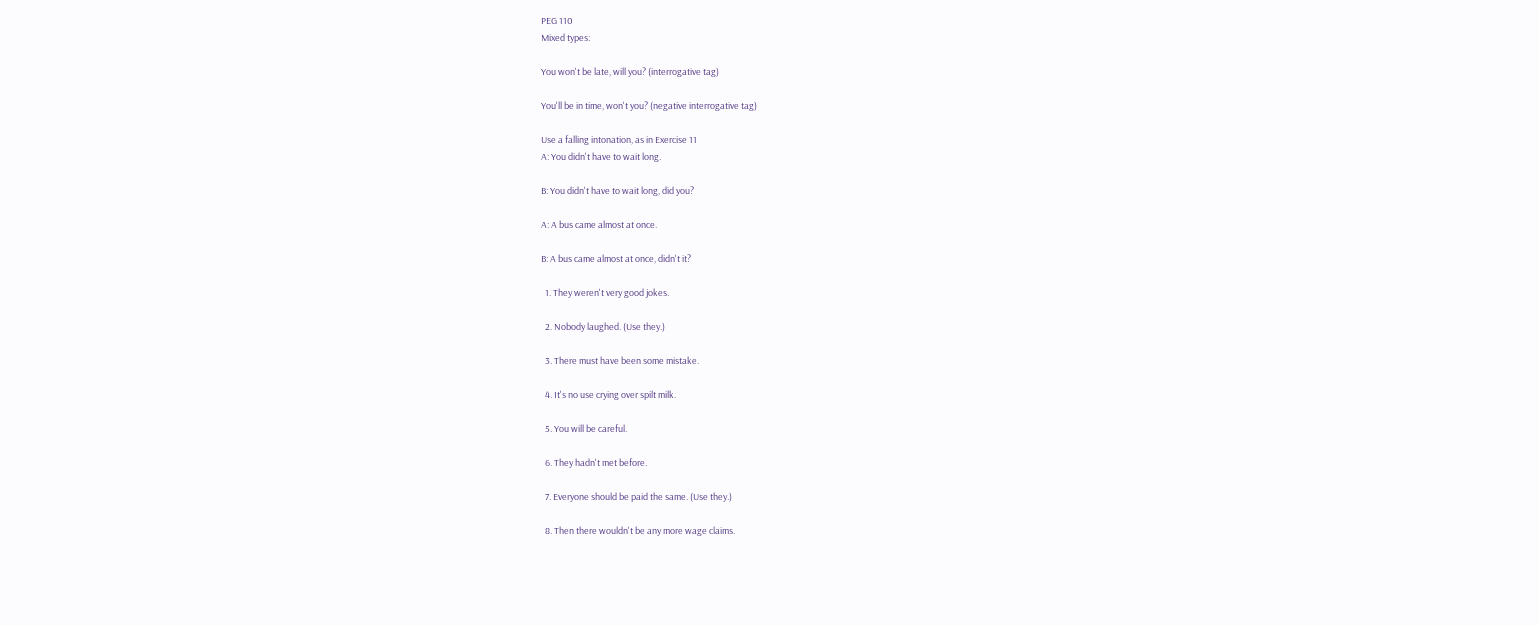PEG 110
Mixed types:

You won't be late, will you? (interrogative tag)

You'll be in time, won't you? (negative interrogative tag)

Use a falling intonation, as in Exercise 11
A: You didn't have to wait long.

B: You didn't have to wait long, did you?

A: A bus came almost at once.

B: A bus came almost at once, didn't it?

  1. They weren't very good jokes.

  2. Nobody laughed. (Use they.)

  3. There must have been some mistake.

  4. It's no use crying over spilt milk.

  5. You will be careful.

  6. They hadn't met before.

  7. Everyone should be paid the same. (Use they.)

  8. Then there wouldn't be any more wage claims.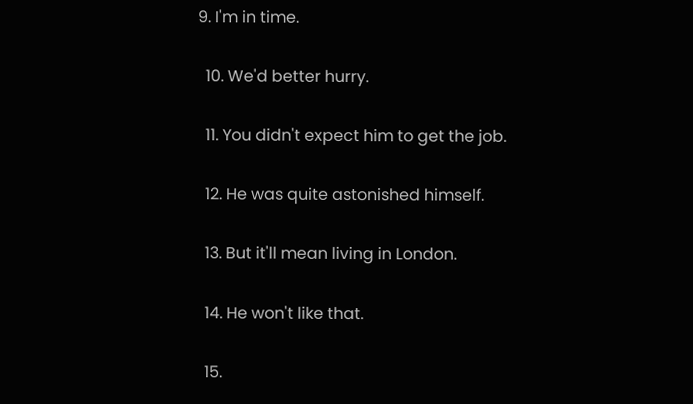9. I'm in time.

  10. We'd better hurry.

  11. You didn't expect him to get the job.

  12. He was quite astonished himself.

  13. But it'll mean living in London.

  14. He won't like that.

  15.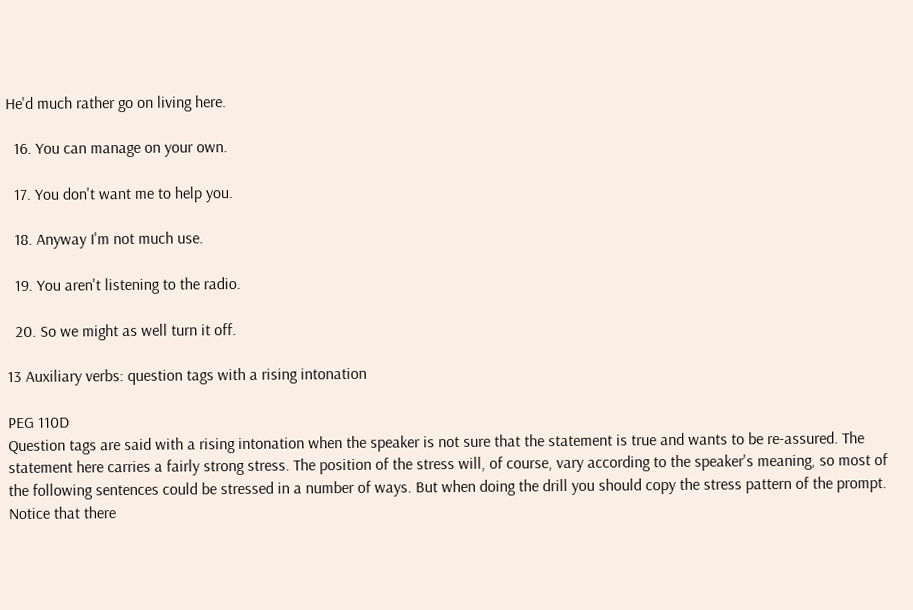He'd much rather go on living here.

  16. You can manage on your own.

  17. You don't want me to help you.

  18. Anyway I'm not much use.

  19. You aren't listening to the radio.

  20. So we might as well turn it off.

13 Auxiliary verbs: question tags with a rising intonation

PEG 110D
Question tags are said with a rising intonation when the speaker is not sure that the statement is true and wants to be re-assured. The statement here carries a fairly strong stress. The position of the stress will, of course, vary according to the speaker's meaning, so most of the following sentences could be stressed in a number of ways. But when doing the drill you should copy the stress pattern of the prompt. Notice that there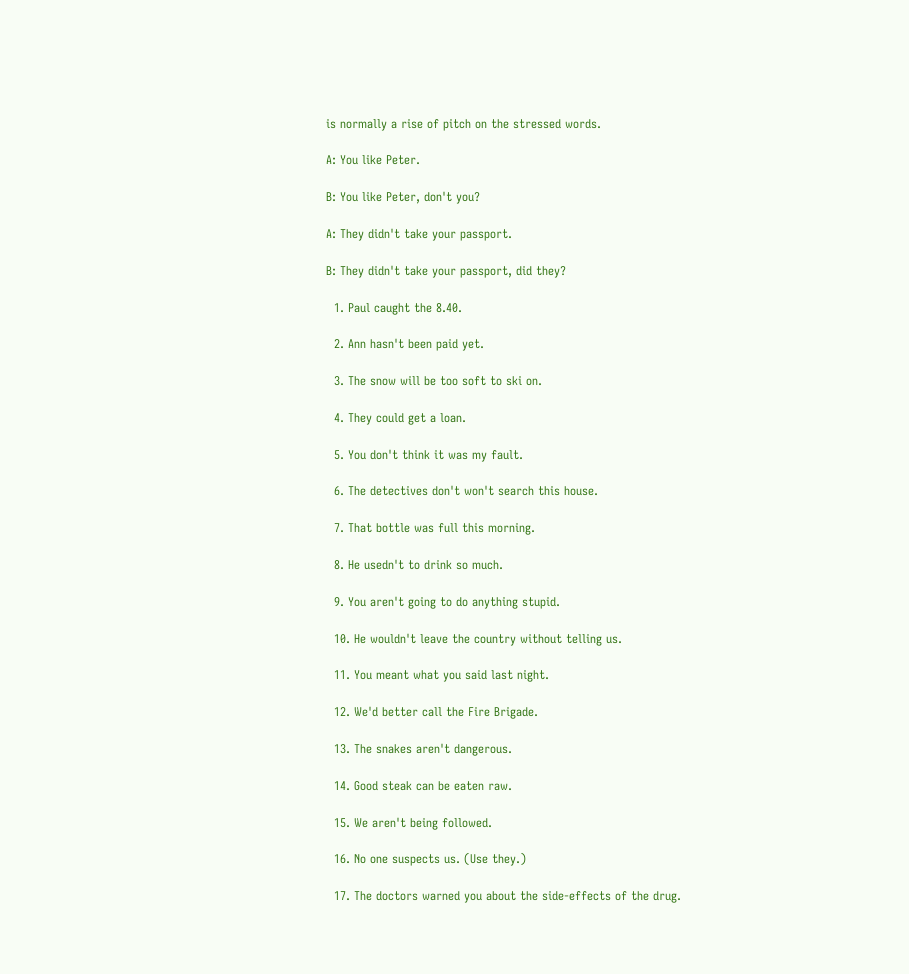is normally a rise of pitch on the stressed words.

A: You like Peter.

B: You like Peter, don't you?

A: They didn't take your passport.

B: They didn't take your passport, did they?

  1. Paul caught the 8.40.

  2. Ann hasn't been paid yet.

  3. The snow will be too soft to ski on.

  4. They could get a loan.

  5. You don't think it was my fault.

  6. The detectives don't won't search this house.

  7. That bottle was full this morning.

  8. He usedn't to drink so much.

  9. You aren't going to do anything stupid.

  10. He wouldn't leave the country without telling us.

  11. You meant what you said last night.

  12. We'd better call the Fire Brigade.

  13. The snakes aren't dangerous.

  14. Good steak can be eaten raw.

  15. We aren't being followed.

  16. No one suspects us. (Use they.)

  17. The doctors warned you about the side-effects of the drug.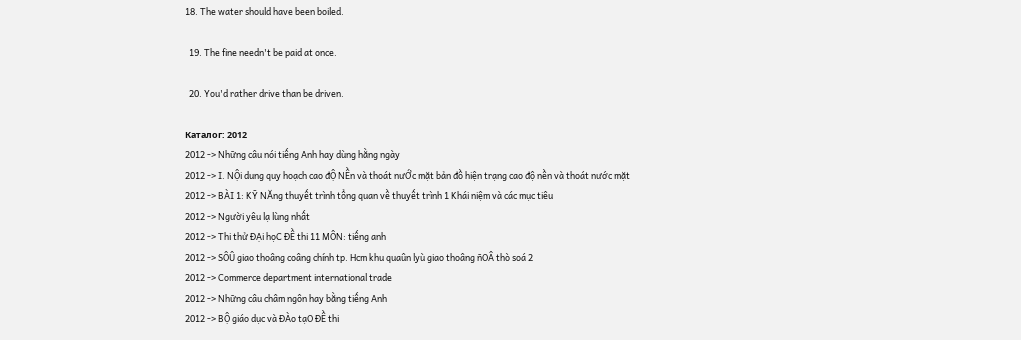18. The water should have been boiled.

  19. The fine needn't be paid at once.

  20. You'd rather drive than be driven.

Каталог: 2012
2012 -> Những câu nói tiếng Anh hay dùng hằng ngày
2012 -> I. NỘi dung quy hoạch cao đỘ NỀn và thoát nưỚc mặt bản đồ hiện trạng cao độ nền và thoát nước mặt
2012 -> BÀI 1: KỸ NĂng thuyết trình tổng quan về thuyết trình 1 Khái niệm và các mục tiêu
2012 -> Người yêu lạ lùng nhất
2012 -> Thi thử ĐẠi họC ĐỀ thi 11 MÔN: tiếng anh
2012 -> SÔÛ giao thoâng coâng chính tp. Hcm khu quaûn lyù giao thoâng ñOÂ thò soá 2
2012 -> Commerce department international trade
2012 -> Những câu châm ngôn hay bằng tiếng Anh
2012 -> BỘ giáo dục và ĐÀo tạO ĐỀ thi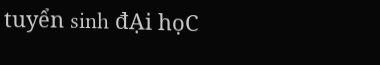tuyển sinh đẠi họC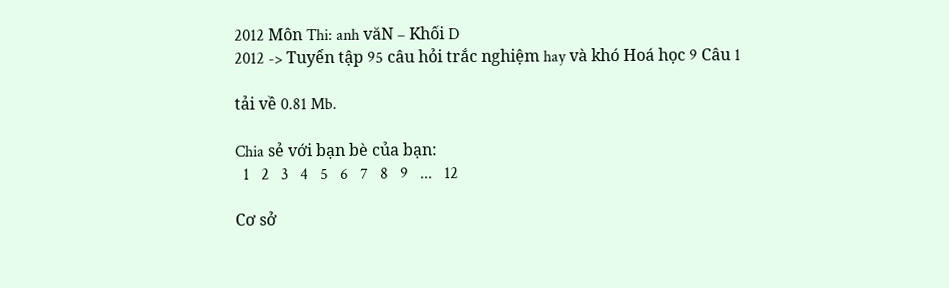2012 Môn Thi: anh văN – Khối D
2012 -> Tuyển tập 95 câu hỏi trắc nghiệm hay và khó Hoá học 9 Câu 1

tải về 0.81 Mb.

Chia sẻ với bạn bè của bạn:
  1   2   3   4   5   6   7   8   9   ...   12

Cơ sở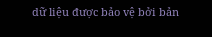dữ liệu được bảo vệ bởi bản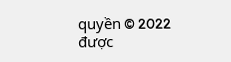quyền © 2022
được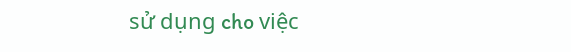sử dụng cho việc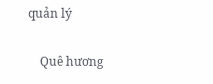quản lý

    Quê hương